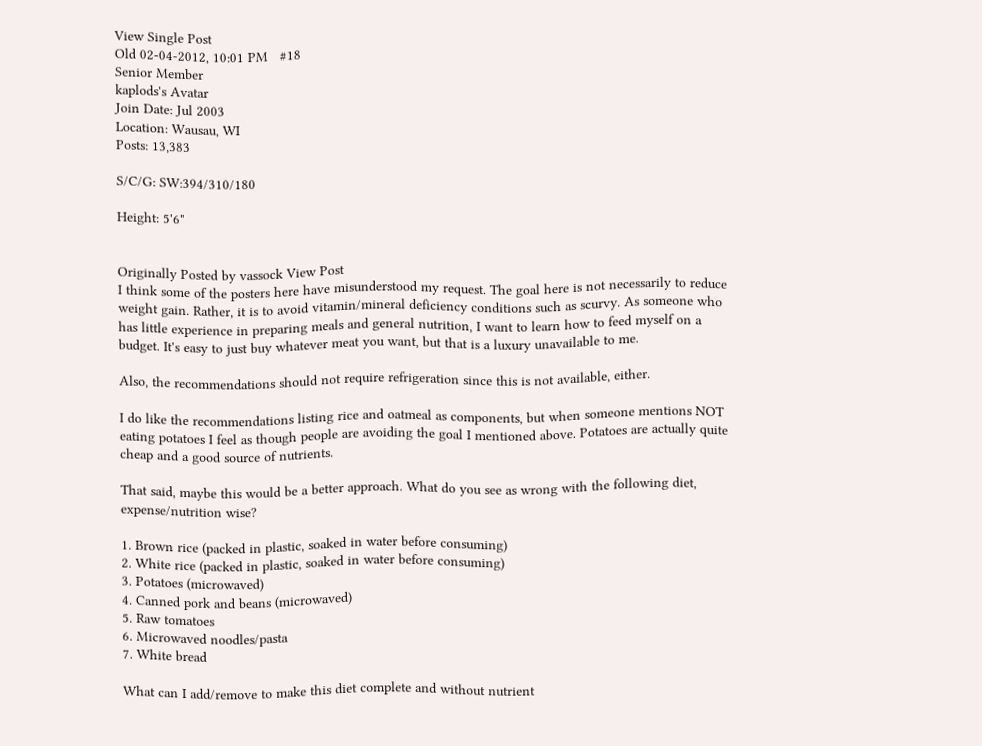View Single Post
Old 02-04-2012, 10:01 PM   #18
Senior Member
kaplods's Avatar
Join Date: Jul 2003
Location: Wausau, WI
Posts: 13,383

S/C/G: SW:394/310/180

Height: 5'6"


Originally Posted by vassock View Post
I think some of the posters here have misunderstood my request. The goal here is not necessarily to reduce weight gain. Rather, it is to avoid vitamin/mineral deficiency conditions such as scurvy. As someone who has little experience in preparing meals and general nutrition, I want to learn how to feed myself on a budget. It's easy to just buy whatever meat you want, but that is a luxury unavailable to me.

Also, the recommendations should not require refrigeration since this is not available, either.

I do like the recommendations listing rice and oatmeal as components, but when someone mentions NOT eating potatoes I feel as though people are avoiding the goal I mentioned above. Potatoes are actually quite cheap and a good source of nutrients.

That said, maybe this would be a better approach. What do you see as wrong with the following diet, expense/nutrition wise?

1. Brown rice (packed in plastic, soaked in water before consuming)
2. White rice (packed in plastic, soaked in water before consuming)
3. Potatoes (microwaved)
4. Canned pork and beans (microwaved)
5. Raw tomatoes
6. Microwaved noodles/pasta
7. White bread

What can I add/remove to make this diet complete and without nutrient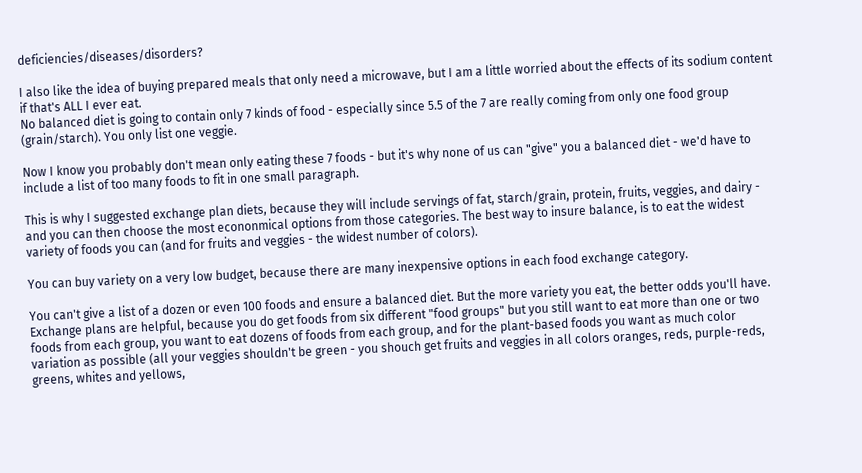deficiencies/diseases/disorders?

I also like the idea of buying prepared meals that only need a microwave, but I am a little worried about the effects of its sodium content if that's ALL I ever eat.
No balanced diet is going to contain only 7 kinds of food - especially since 5.5 of the 7 are really coming from only one food group (grain/starch). You only list one veggie.

Now I know you probably don't mean only eating these 7 foods - but it's why none of us can "give" you a balanced diet - we'd have to include a list of too many foods to fit in one small paragraph.

This is why I suggested exchange plan diets, because they will include servings of fat, starch/grain, protein, fruits, veggies, and dairy - and you can then choose the most econonmical options from those categories. The best way to insure balance, is to eat the widest variety of foods you can (and for fruits and veggies - the widest number of colors).

You can buy variety on a very low budget, because there are many inexpensive options in each food exchange category.

You can't give a list of a dozen or even 100 foods and ensure a balanced diet. But the more variety you eat, the better odds you'll have. Exchange plans are helpful, because you do get foods from six different "food groups" but you still want to eat more than one or two foods from each group, you want to eat dozens of foods from each group, and for the plant-based foods you want as much color variation as possible (all your veggies shouldn't be green - you shouch get fruits and veggies in all colors oranges, reds, purple-reds, greens, whites and yellows,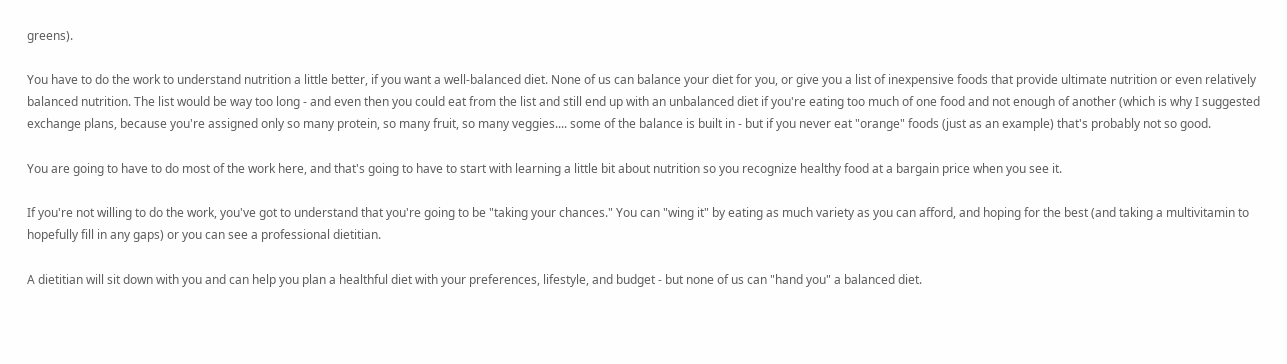greens).

You have to do the work to understand nutrition a little better, if you want a well-balanced diet. None of us can balance your diet for you, or give you a list of inexpensive foods that provide ultimate nutrition or even relatively balanced nutrition. The list would be way too long - and even then you could eat from the list and still end up with an unbalanced diet if you're eating too much of one food and not enough of another (which is why I suggested exchange plans, because you're assigned only so many protein, so many fruit, so many veggies.... some of the balance is built in - but if you never eat "orange" foods (just as an example) that's probably not so good.

You are going to have to do most of the work here, and that's going to have to start with learning a little bit about nutrition so you recognize healthy food at a bargain price when you see it.

If you're not willing to do the work, you've got to understand that you're going to be "taking your chances." You can "wing it" by eating as much variety as you can afford, and hoping for the best (and taking a multivitamin to hopefully fill in any gaps) or you can see a professional dietitian.

A dietitian will sit down with you and can help you plan a healthful diet with your preferences, lifestyle, and budget - but none of us can "hand you" a balanced diet.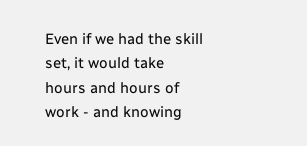Even if we had the skill set, it would take hours and hours of work - and knowing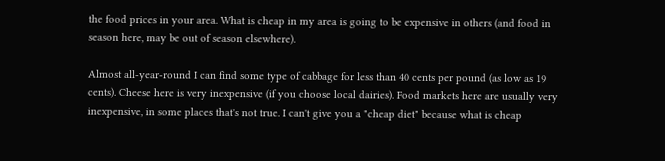the food prices in your area. What is cheap in my area is going to be expensive in others (and food in season here, may be out of season elsewhere).

Almost all-year-round I can find some type of cabbage for less than 40 cents per pound (as low as 19 cents). Cheese here is very inexpensive (if you choose local dairies). Food markets here are usually very inexpensive, in some places that's not true. I can't give you a "cheap diet" because what is cheap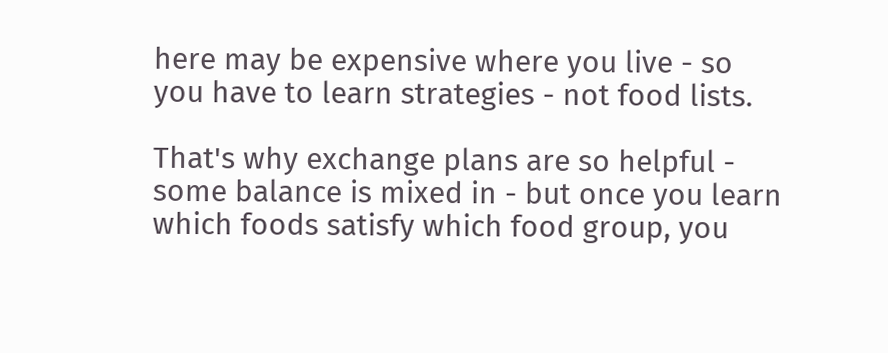here may be expensive where you live - so you have to learn strategies - not food lists.

That's why exchange plans are so helpful - some balance is mixed in - but once you learn which foods satisfy which food group, you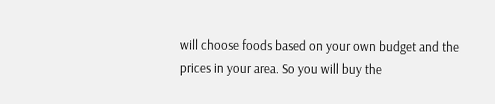will choose foods based on your own budget and the prices in your area. So you will buy the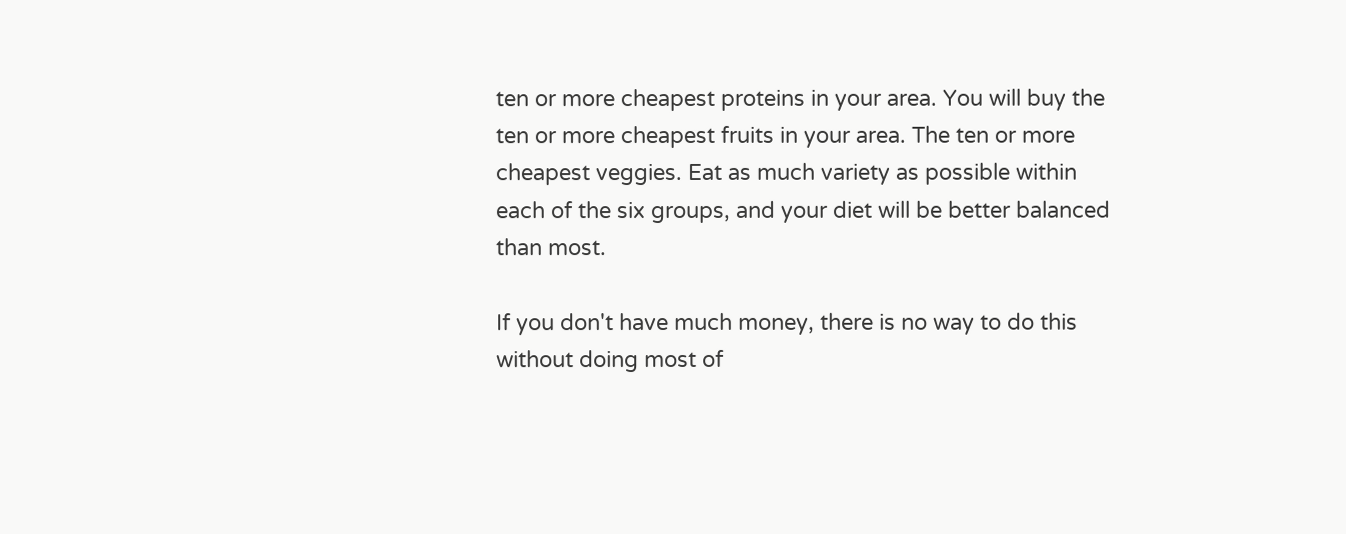ten or more cheapest proteins in your area. You will buy the ten or more cheapest fruits in your area. The ten or more cheapest veggies. Eat as much variety as possible within each of the six groups, and your diet will be better balanced than most.

If you don't have much money, there is no way to do this without doing most of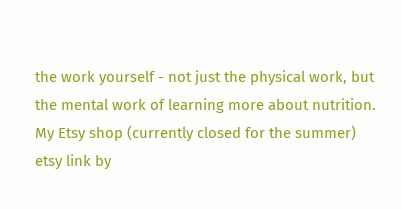the work yourself - not just the physical work, but the mental work of learning more about nutrition.
My Etsy shop (currently closed for the summer)
etsy link by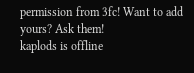permission from 3fc! Want to add yours? Ask them!
kaplods is offline